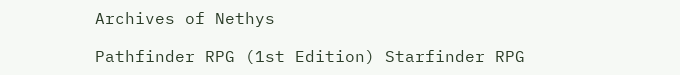Archives of Nethys

Pathfinder RPG (1st Edition) Starfinder RPG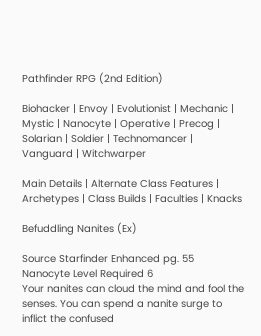Pathfinder RPG (2nd Edition)

Biohacker | Envoy | Evolutionist | Mechanic | Mystic | Nanocyte | Operative | Precog | Solarian | Soldier | Technomancer | Vanguard | Witchwarper

Main Details | Alternate Class Features | Archetypes | Class Builds | Faculties | Knacks

Befuddling Nanites (Ex)

Source Starfinder Enhanced pg. 55
Nanocyte Level Required 6
Your nanites can cloud the mind and fool the senses. You can spend a nanite surge to inflict the confused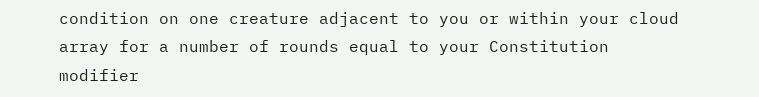condition on one creature adjacent to you or within your cloud array for a number of rounds equal to your Constitution modifier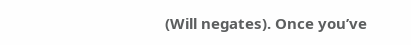(Will negates). Once you’ve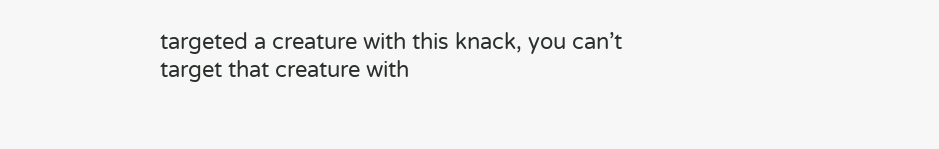targeted a creature with this knack, you can’t target that creature with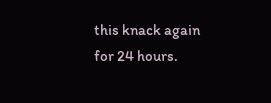this knack again for 24 hours.